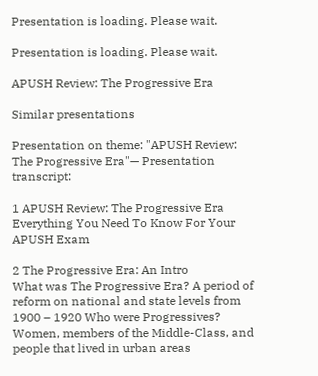Presentation is loading. Please wait.

Presentation is loading. Please wait.

APUSH Review: The Progressive Era

Similar presentations

Presentation on theme: "APUSH Review: The Progressive Era"— Presentation transcript:

1 APUSH Review: The Progressive Era
Everything You Need To Know For Your APUSH Exam

2 The Progressive Era: An Intro
What was The Progressive Era? A period of reform on national and state levels from 1900 – 1920 Who were Progressives? Women, members of the Middle-Class, and people that lived in urban areas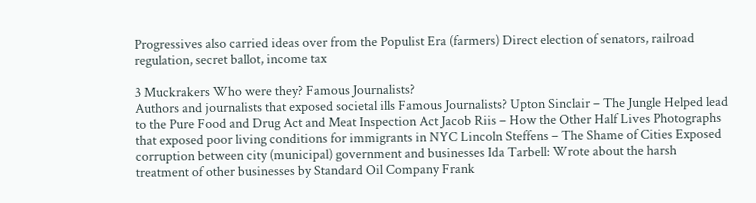Progressives also carried ideas over from the Populist Era (farmers) Direct election of senators, railroad regulation, secret ballot, income tax

3 Muckrakers Who were they? Famous Journalists?
Authors and journalists that exposed societal ills Famous Journalists? Upton Sinclair – The Jungle Helped lead to the Pure Food and Drug Act and Meat Inspection Act Jacob Riis – How the Other Half Lives Photographs that exposed poor living conditions for immigrants in NYC Lincoln Steffens – The Shame of Cities Exposed corruption between city (municipal) government and businesses Ida Tarbell: Wrote about the harsh treatment of other businesses by Standard Oil Company Frank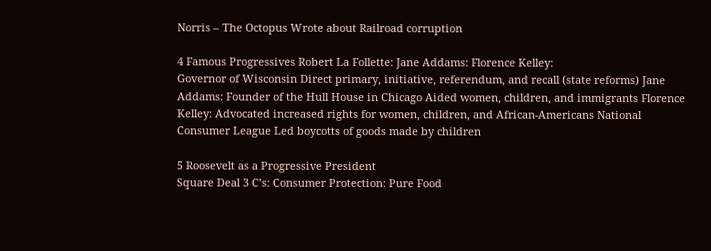Norris – The Octopus Wrote about Railroad corruption

4 Famous Progressives Robert La Follette: Jane Addams: Florence Kelley:
Governor of Wisconsin Direct primary, initiative, referendum, and recall (state reforms) Jane Addams: Founder of the Hull House in Chicago Aided women, children, and immigrants Florence Kelley: Advocated increased rights for women, children, and African-Americans National Consumer League Led boycotts of goods made by children

5 Roosevelt as a Progressive President
Square Deal 3 C’s: Consumer Protection: Pure Food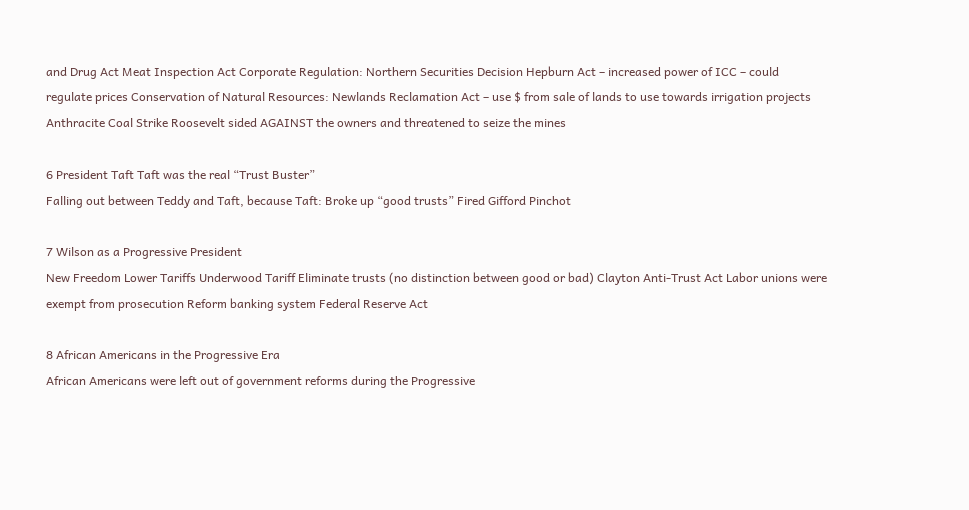and Drug Act Meat Inspection Act Corporate Regulation: Northern Securities Decision Hepburn Act – increased power of ICC – could regulate prices Conservation of Natural Resources: Newlands Reclamation Act – use $ from sale of lands to use towards irrigation projects Anthracite Coal Strike Roosevelt sided AGAINST the owners and threatened to seize the mines

6 President Taft Taft was the real “Trust Buster”
Falling out between Teddy and Taft, because Taft: Broke up “good trusts” Fired Gifford Pinchot

7 Wilson as a Progressive President
New Freedom Lower Tariffs Underwood Tariff Eliminate trusts (no distinction between good or bad) Clayton Anti-Trust Act Labor unions were exempt from prosecution Reform banking system Federal Reserve Act

8 African Americans in the Progressive Era
African Americans were left out of government reforms during the Progressive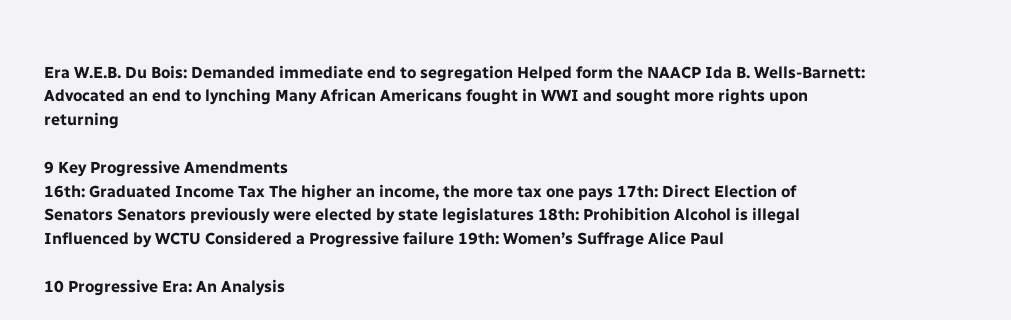Era W.E.B. Du Bois: Demanded immediate end to segregation Helped form the NAACP Ida B. Wells-Barnett: Advocated an end to lynching Many African Americans fought in WWI and sought more rights upon returning

9 Key Progressive Amendments
16th: Graduated Income Tax The higher an income, the more tax one pays 17th: Direct Election of Senators Senators previously were elected by state legislatures 18th: Prohibition Alcohol is illegal Influenced by WCTU Considered a Progressive failure 19th: Women’s Suffrage Alice Paul

10 Progressive Era: An Analysis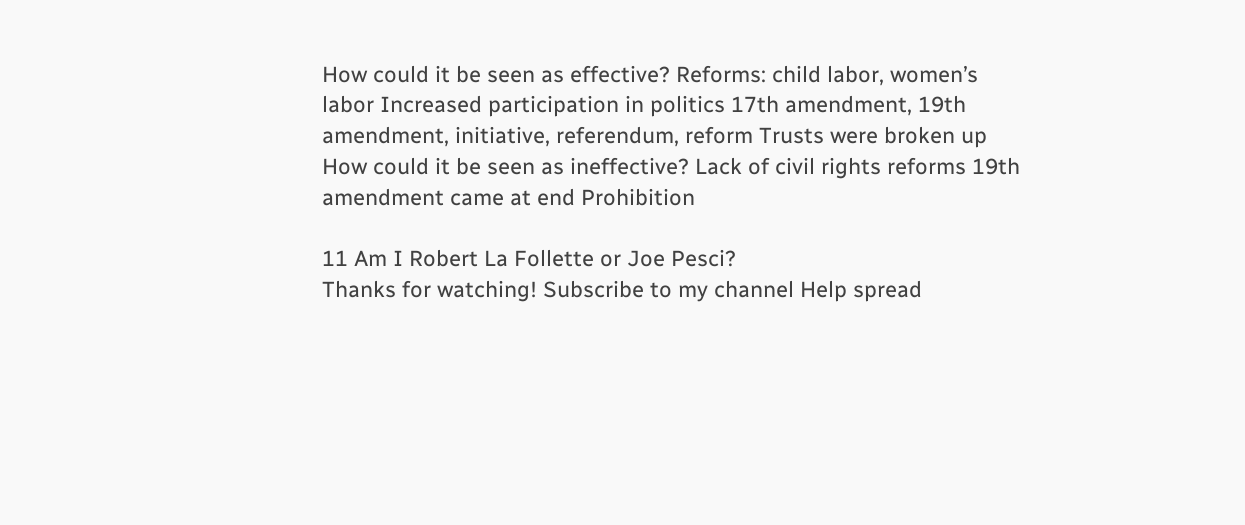How could it be seen as effective? Reforms: child labor, women’s labor Increased participation in politics 17th amendment, 19th amendment, initiative, referendum, reform Trusts were broken up How could it be seen as ineffective? Lack of civil rights reforms 19th amendment came at end Prohibition

11 Am I Robert La Follette or Joe Pesci?
Thanks for watching! Subscribe to my channel Help spread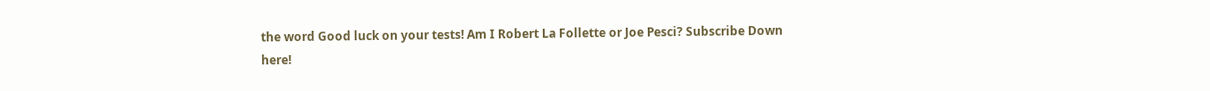the word Good luck on your tests! Am I Robert La Follette or Joe Pesci? Subscribe Down here!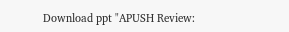Download ppt "APUSH Review: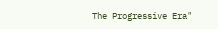The Progressive Era"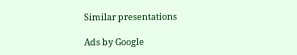Similar presentations

Ads by Google